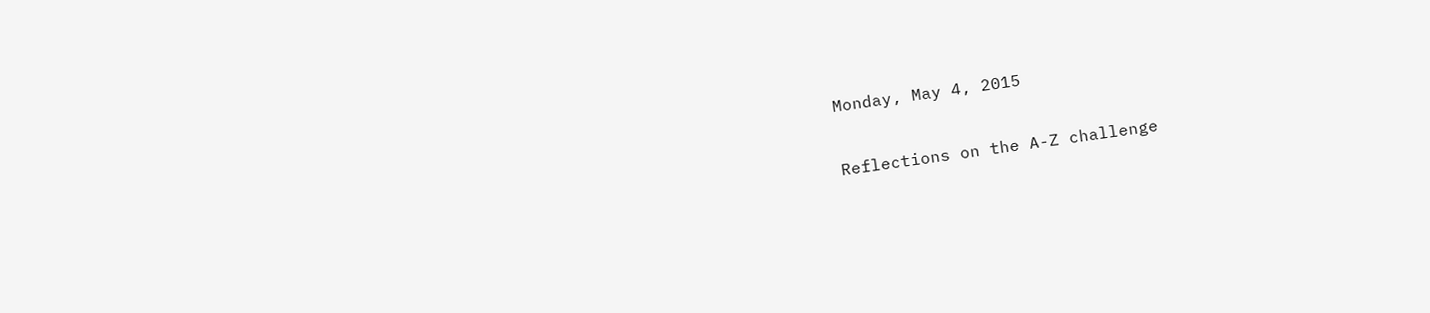Monday, May 4, 2015

Reflections on the A-Z challenge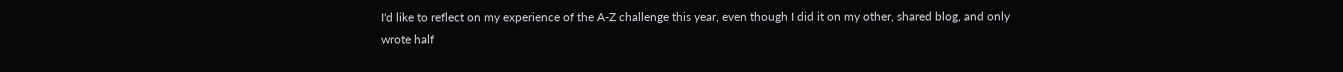I'd like to reflect on my experience of the A-Z challenge this year, even though I did it on my other, shared blog, and only wrote half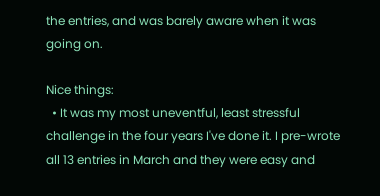the entries, and was barely aware when it was going on.

Nice things:
  • It was my most uneventful, least stressful challenge in the four years I've done it. I pre-wrote all 13 entries in March and they were easy and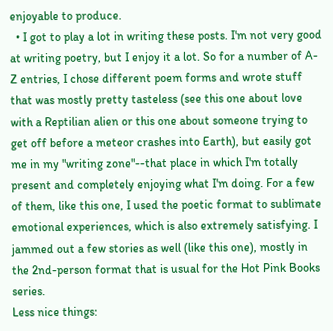enjoyable to produce.
  • I got to play a lot in writing these posts. I'm not very good at writing poetry, but I enjoy it a lot. So for a number of A-Z entries, I chose different poem forms and wrote stuff that was mostly pretty tasteless (see this one about love with a Reptilian alien or this one about someone trying to get off before a meteor crashes into Earth), but easily got me in my "writing zone"--that place in which I'm totally present and completely enjoying what I'm doing. For a few of them, like this one, I used the poetic format to sublimate emotional experiences, which is also extremely satisfying. I jammed out a few stories as well (like this one), mostly in the 2nd-person format that is usual for the Hot Pink Books series.
Less nice things: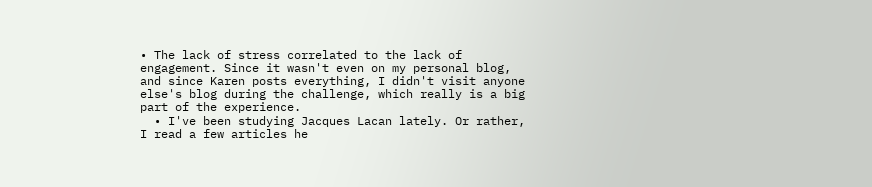• The lack of stress correlated to the lack of engagement. Since it wasn't even on my personal blog, and since Karen posts everything, I didn't visit anyone else's blog during the challenge, which really is a big part of the experience.
  • I've been studying Jacques Lacan lately. Or rather, I read a few articles he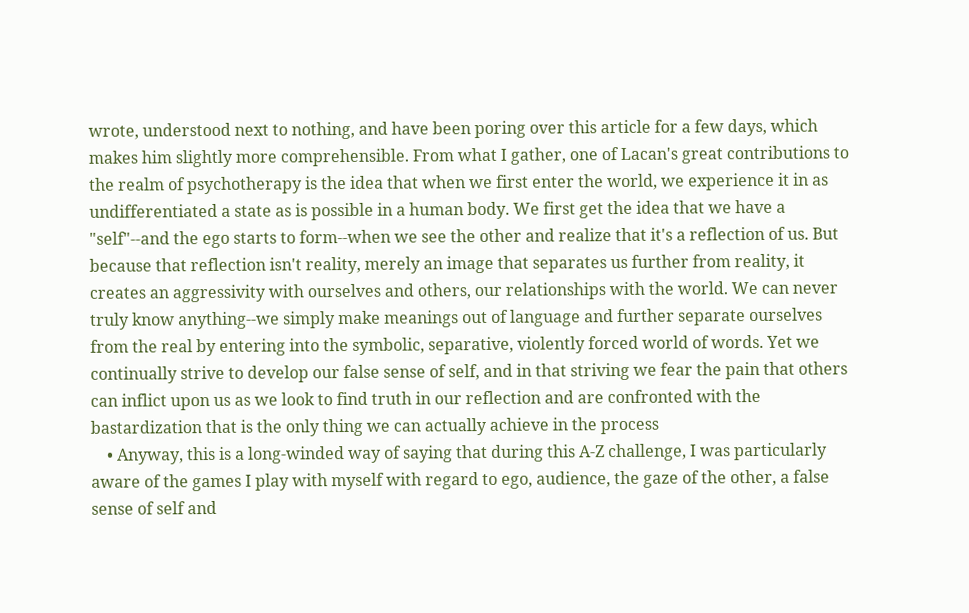wrote, understood next to nothing, and have been poring over this article for a few days, which makes him slightly more comprehensible. From what I gather, one of Lacan's great contributions to the realm of psychotherapy is the idea that when we first enter the world, we experience it in as undifferentiated a state as is possible in a human body. We first get the idea that we have a "self"--and the ego starts to form--when we see the other and realize that it's a reflection of us. But because that reflection isn't reality, merely an image that separates us further from reality, it creates an aggressivity with ourselves and others, our relationships with the world. We can never truly know anything--we simply make meanings out of language and further separate ourselves from the real by entering into the symbolic, separative, violently forced world of words. Yet we continually strive to develop our false sense of self, and in that striving we fear the pain that others can inflict upon us as we look to find truth in our reflection and are confronted with the bastardization that is the only thing we can actually achieve in the process
    • Anyway, this is a long-winded way of saying that during this A-Z challenge, I was particularly aware of the games I play with myself with regard to ego, audience, the gaze of the other, a false sense of self and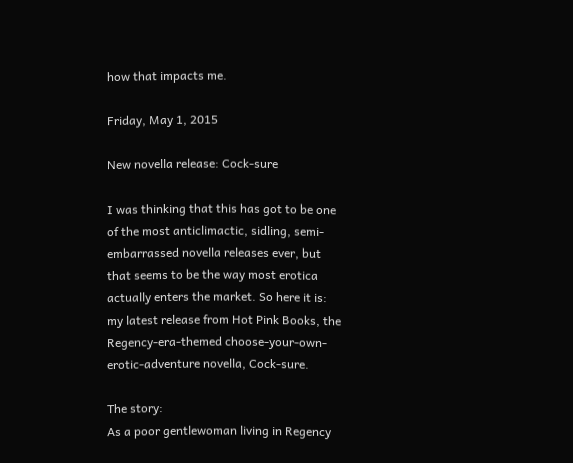how that impacts me.

Friday, May 1, 2015

New novella release: Cock-sure

I was thinking that this has got to be one of the most anticlimactic, sidling, semi-embarrassed novella releases ever, but that seems to be the way most erotica actually enters the market. So here it is: my latest release from Hot Pink Books, the Regency-era-themed choose-your-own-erotic-adventure novella, Cock-sure.

The story:
As a poor gentlewoman living in Regency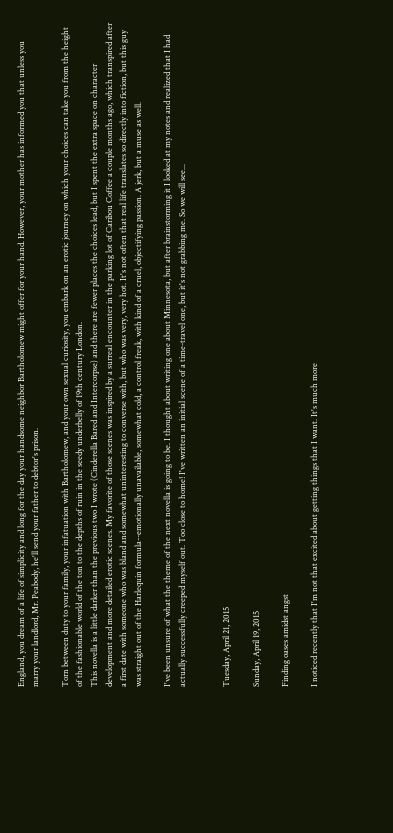England, you dream of a life of simplicity and long for the day your handsome neighbor Bartholomew might offer for your hand. However, your mother has informed you that unless you marry your landlord, Mr. Peabody, he'll send your father to debtor's prison.

Torn between duty to your family, your infatuation with Bartholomew, and your own sexual curiosity, you embark on an erotic journey on which your choices can take you from the height of the fashionable world of the ton to the depths of ruin in the seedy underbelly of 19th century London.
This novella is a little darker than the previous two I wrote (Cinderella Bared and Intercorpse) and there are fewer places the choices lead, but I spent the extra space on character development and more detailed erotic scenes. My favorite of those scenes was inspired by a surreal encounter in the parking lot of Caribou Coffee a couple months ago, which transpired after a first date with someone who was bland and somewhat uninteresting to converse with, but who was very, very hot. It's not often that real life translates so directly into fiction, but this guy was straight out of the Harlequin formula--emotionally unavailable, somewhat cold, a control freak, with kind of a cruel, objectifying passion. A jerk, but a muse as well.

I've been unsure of what the theme of the next novella is going to be. I thought about writing one about Minnesota, but after brainstorming it I looked at my notes and realized that I had actually successfully creeped myself out. Too close to home! I've written an initial scene of a time-travel one, but it's not grabbing me. So we will see...


Tuesday, April 21, 2015

Sunday, April 19, 2015

Finding oases amidst angst

I noticed recently that I'm not that excited about getting things that I want. It's much more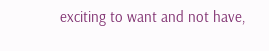exciting to want and not have,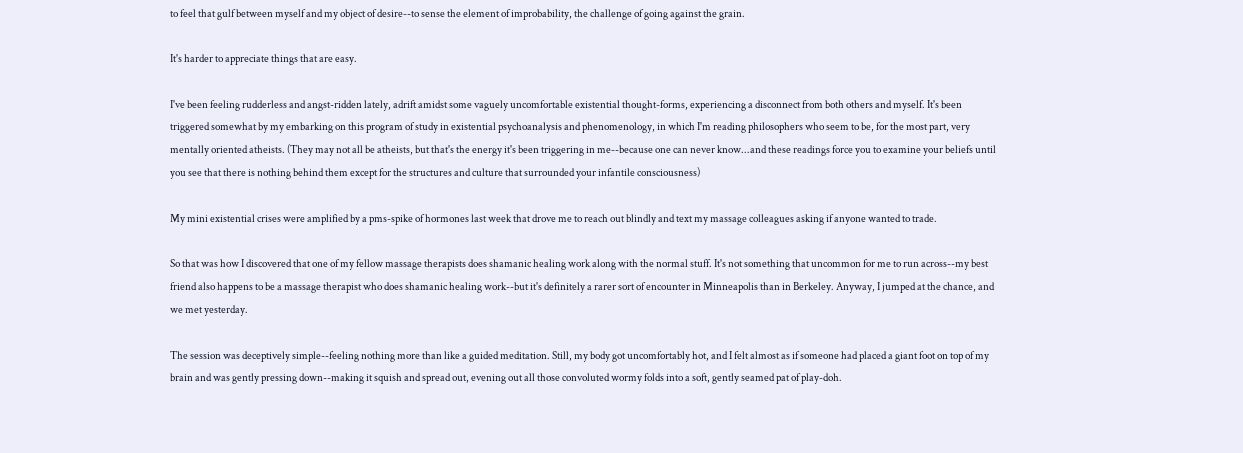to feel that gulf between myself and my object of desire--to sense the element of improbability, the challenge of going against the grain.

It's harder to appreciate things that are easy.

I've been feeling rudderless and angst-ridden lately, adrift amidst some vaguely uncomfortable existential thought-forms, experiencing a disconnect from both others and myself. It's been triggered somewhat by my embarking on this program of study in existential psychoanalysis and phenomenology, in which I'm reading philosophers who seem to be, for the most part, very mentally oriented atheists. (They may not all be atheists, but that's the energy it's been triggering in me--because one can never know...and these readings force you to examine your beliefs until you see that there is nothing behind them except for the structures and culture that surrounded your infantile consciousness)

My mini existential crises were amplified by a pms-spike of hormones last week that drove me to reach out blindly and text my massage colleagues asking if anyone wanted to trade.

So that was how I discovered that one of my fellow massage therapists does shamanic healing work along with the normal stuff. It's not something that uncommon for me to run across--my best friend also happens to be a massage therapist who does shamanic healing work--but it's definitely a rarer sort of encounter in Minneapolis than in Berkeley. Anyway, I jumped at the chance, and we met yesterday.

The session was deceptively simple--feeling nothing more than like a guided meditation. Still, my body got uncomfortably hot, and I felt almost as if someone had placed a giant foot on top of my brain and was gently pressing down--making it squish and spread out, evening out all those convoluted wormy folds into a soft, gently seamed pat of play-doh.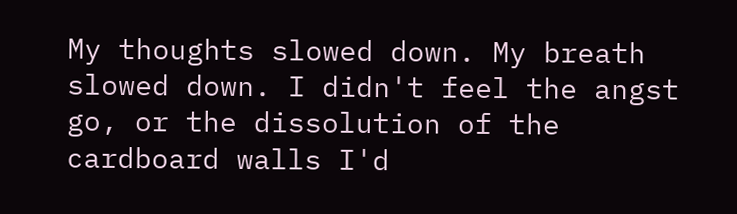My thoughts slowed down. My breath slowed down. I didn't feel the angst go, or the dissolution of the cardboard walls I'd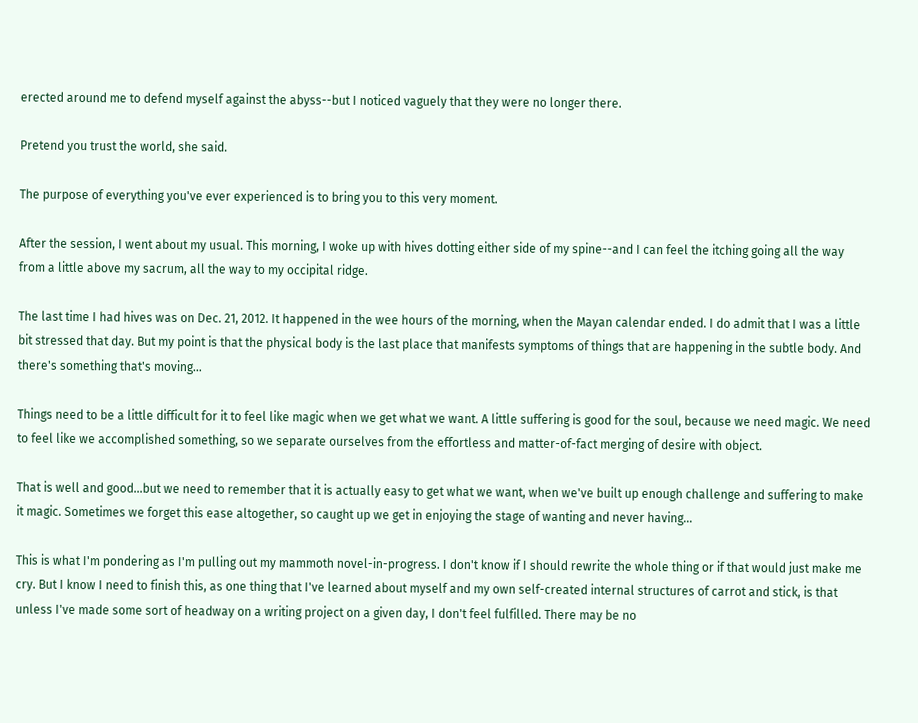erected around me to defend myself against the abyss--but I noticed vaguely that they were no longer there.

Pretend you trust the world, she said.

The purpose of everything you've ever experienced is to bring you to this very moment.

After the session, I went about my usual. This morning, I woke up with hives dotting either side of my spine--and I can feel the itching going all the way from a little above my sacrum, all the way to my occipital ridge.

The last time I had hives was on Dec. 21, 2012. It happened in the wee hours of the morning, when the Mayan calendar ended. I do admit that I was a little bit stressed that day. But my point is that the physical body is the last place that manifests symptoms of things that are happening in the subtle body. And there's something that's moving...

Things need to be a little difficult for it to feel like magic when we get what we want. A little suffering is good for the soul, because we need magic. We need to feel like we accomplished something, so we separate ourselves from the effortless and matter-of-fact merging of desire with object.

That is well and good...but we need to remember that it is actually easy to get what we want, when we've built up enough challenge and suffering to make it magic. Sometimes we forget this ease altogether, so caught up we get in enjoying the stage of wanting and never having...

This is what I'm pondering as I'm pulling out my mammoth novel-in-progress. I don't know if I should rewrite the whole thing or if that would just make me cry. But I know I need to finish this, as one thing that I've learned about myself and my own self-created internal structures of carrot and stick, is that unless I've made some sort of headway on a writing project on a given day, I don't feel fulfilled. There may be no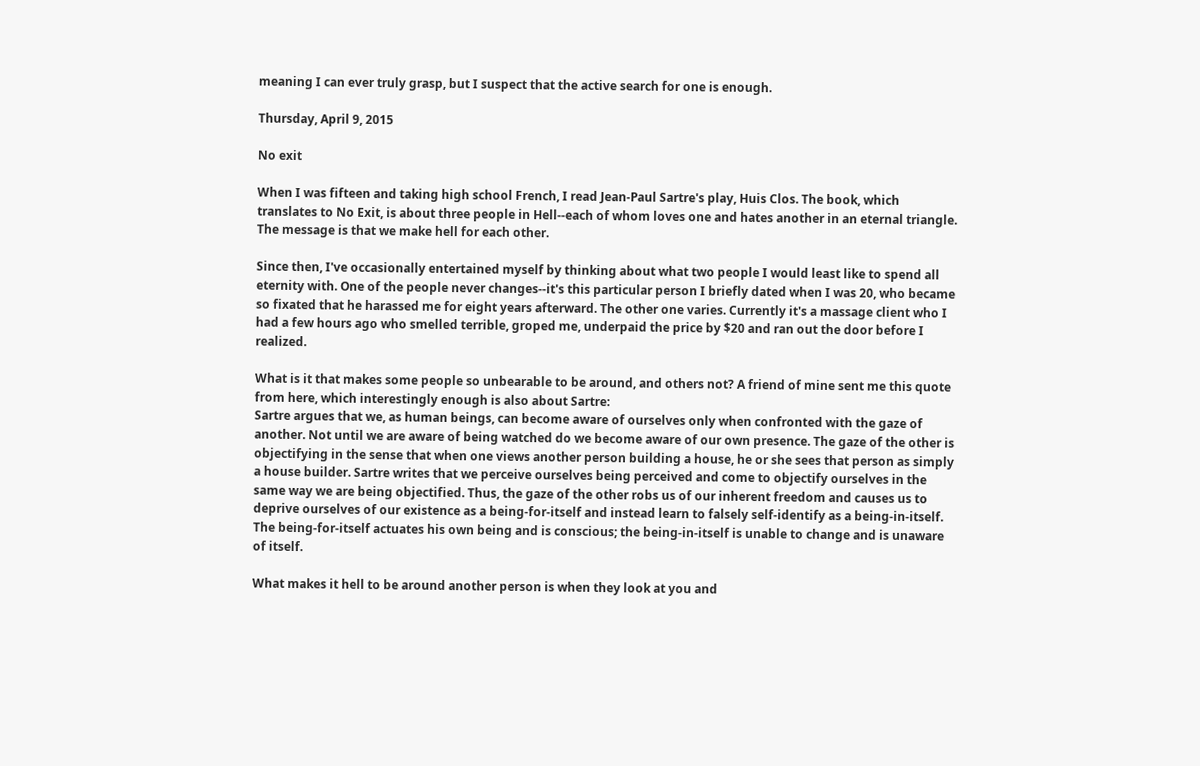meaning I can ever truly grasp, but I suspect that the active search for one is enough.

Thursday, April 9, 2015

No exit

When I was fifteen and taking high school French, I read Jean-Paul Sartre's play, Huis Clos. The book, which translates to No Exit, is about three people in Hell--each of whom loves one and hates another in an eternal triangle. The message is that we make hell for each other.

Since then, I've occasionally entertained myself by thinking about what two people I would least like to spend all eternity with. One of the people never changes--it's this particular person I briefly dated when I was 20, who became so fixated that he harassed me for eight years afterward. The other one varies. Currently it's a massage client who I had a few hours ago who smelled terrible, groped me, underpaid the price by $20 and ran out the door before I realized.

What is it that makes some people so unbearable to be around, and others not? A friend of mine sent me this quote from here, which interestingly enough is also about Sartre:
Sartre argues that we, as human beings, can become aware of ourselves only when confronted with the gaze of another. Not until we are aware of being watched do we become aware of our own presence. The gaze of the other is objectifying in the sense that when one views another person building a house, he or she sees that person as simply a house builder. Sartre writes that we perceive ourselves being perceived and come to objectify ourselves in the same way we are being objectified. Thus, the gaze of the other robs us of our inherent freedom and causes us to deprive ourselves of our existence as a being-for-itself and instead learn to falsely self-identify as a being-in-itself.
The being-for-itself actuates his own being and is conscious; the being-in-itself is unable to change and is unaware of itself.

What makes it hell to be around another person is when they look at you and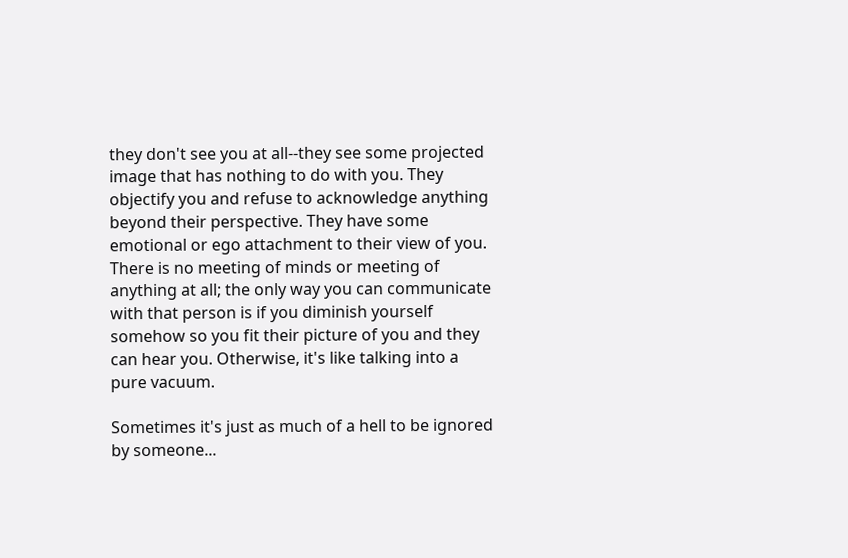they don't see you at all--they see some projected image that has nothing to do with you. They objectify you and refuse to acknowledge anything beyond their perspective. They have some emotional or ego attachment to their view of you. There is no meeting of minds or meeting of anything at all; the only way you can communicate with that person is if you diminish yourself somehow so you fit their picture of you and they can hear you. Otherwise, it's like talking into a pure vacuum.

Sometimes it's just as much of a hell to be ignored by someone...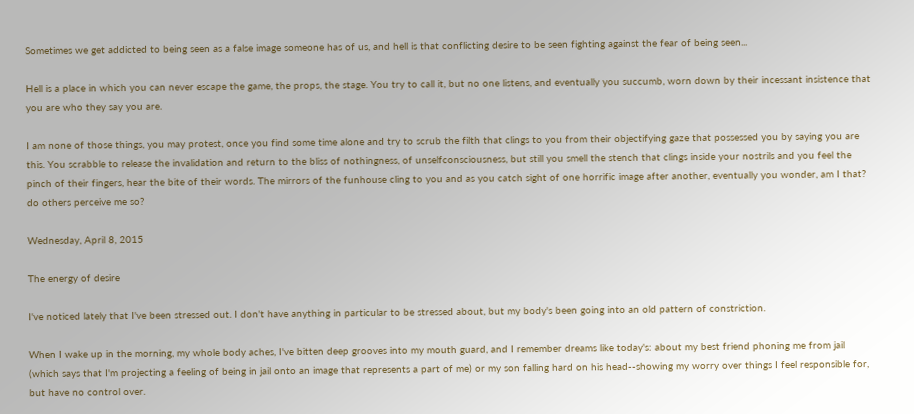Sometimes we get addicted to being seen as a false image someone has of us, and hell is that conflicting desire to be seen fighting against the fear of being seen...

Hell is a place in which you can never escape the game, the props, the stage. You try to call it, but no one listens, and eventually you succumb, worn down by their incessant insistence that you are who they say you are.

I am none of those things, you may protest, once you find some time alone and try to scrub the filth that clings to you from their objectifying gaze that possessed you by saying you are this. You scrabble to release the invalidation and return to the bliss of nothingness, of unselfconsciousness, but still you smell the stench that clings inside your nostrils and you feel the pinch of their fingers, hear the bite of their words. The mirrors of the funhouse cling to you and as you catch sight of one horrific image after another, eventually you wonder, am I that? do others perceive me so?

Wednesday, April 8, 2015

The energy of desire

I've noticed lately that I've been stressed out. I don't have anything in particular to be stressed about, but my body's been going into an old pattern of constriction.

When I wake up in the morning, my whole body aches, I've bitten deep grooves into my mouth guard, and I remember dreams like today's: about my best friend phoning me from jail (which says that I'm projecting a feeling of being in jail onto an image that represents a part of me) or my son falling hard on his head--showing my worry over things I feel responsible for, but have no control over.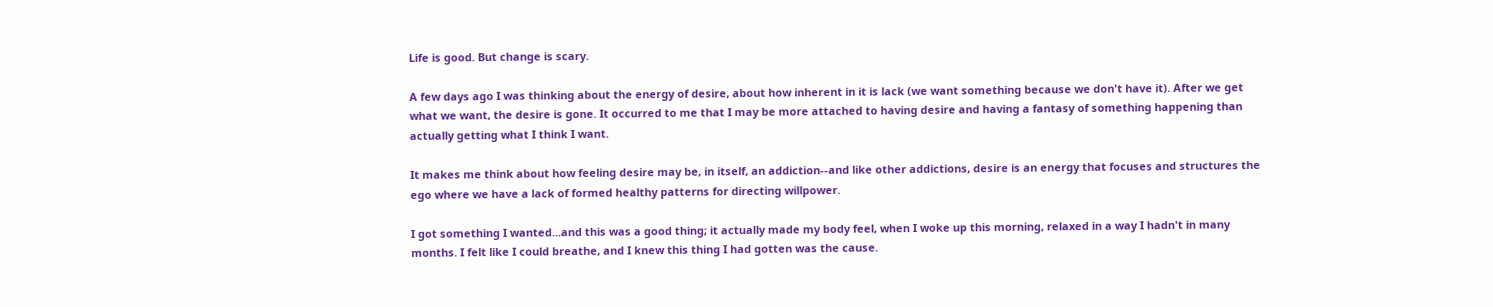Life is good. But change is scary.

A few days ago I was thinking about the energy of desire, about how inherent in it is lack (we want something because we don't have it). After we get what we want, the desire is gone. It occurred to me that I may be more attached to having desire and having a fantasy of something happening than actually getting what I think I want.

It makes me think about how feeling desire may be, in itself, an addiction--and like other addictions, desire is an energy that focuses and structures the ego where we have a lack of formed healthy patterns for directing willpower.

I got something I wanted...and this was a good thing; it actually made my body feel, when I woke up this morning, relaxed in a way I hadn't in many months. I felt like I could breathe, and I knew this thing I had gotten was the cause.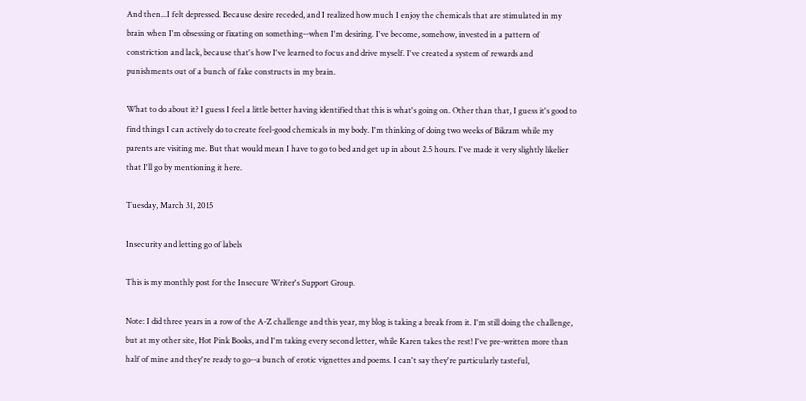And then...I felt depressed. Because desire receded, and I realized how much I enjoy the chemicals that are stimulated in my brain when I'm obsessing or fixating on something--when I'm desiring. I've become, somehow, invested in a pattern of constriction and lack, because that's how I've learned to focus and drive myself. I've created a system of rewards and punishments out of a bunch of fake constructs in my brain.

What to do about it? I guess I feel a little better having identified that this is what's going on. Other than that, I guess it's good to find things I can actively do to create feel-good chemicals in my body. I'm thinking of doing two weeks of Bikram while my parents are visiting me. But that would mean I have to go to bed and get up in about 2.5 hours. I've made it very slightly likelier that I'll go by mentioning it here.

Tuesday, March 31, 2015

Insecurity and letting go of labels

This is my monthly post for the Insecure Writer's Support Group.

Note: I did three years in a row of the A-Z challenge and this year, my blog is taking a break from it. I'm still doing the challenge, but at my other site, Hot Pink Books, and I'm taking every second letter, while Karen takes the rest! I've pre-written more than half of mine and they're ready to go--a bunch of erotic vignettes and poems. I can't say they're particularly tasteful,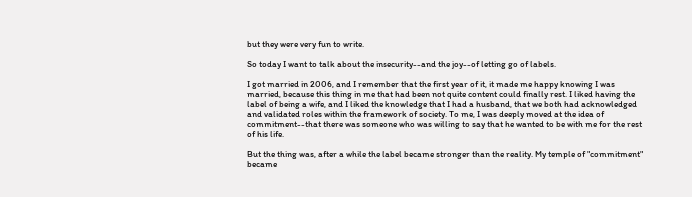but they were very fun to write.

So today I want to talk about the insecurity--and the joy--of letting go of labels.

I got married in 2006, and I remember that the first year of it, it made me happy knowing I was married, because this thing in me that had been not quite content could finally rest. I liked having the label of being a wife, and I liked the knowledge that I had a husband, that we both had acknowledged and validated roles within the framework of society. To me, I was deeply moved at the idea of commitment--that there was someone who was willing to say that he wanted to be with me for the rest of his life.

But the thing was, after a while the label became stronger than the reality. My temple of "commitment" became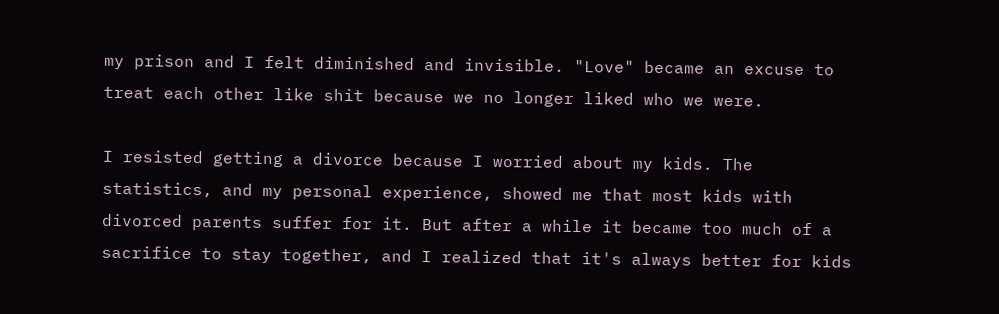my prison and I felt diminished and invisible. "Love" became an excuse to treat each other like shit because we no longer liked who we were.

I resisted getting a divorce because I worried about my kids. The statistics, and my personal experience, showed me that most kids with divorced parents suffer for it. But after a while it became too much of a sacrifice to stay together, and I realized that it's always better for kids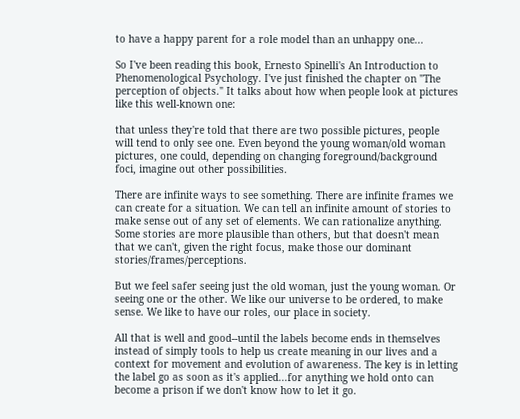to have a happy parent for a role model than an unhappy one...

So I've been reading this book, Ernesto Spinelli's An Introduction to Phenomenological Psychology. I've just finished the chapter on "The perception of objects." It talks about how when people look at pictures like this well-known one:

that unless they're told that there are two possible pictures, people will tend to only see one. Even beyond the young woman/old woman pictures, one could, depending on changing foreground/background foci, imagine out other possibilities.

There are infinite ways to see something. There are infinite frames we can create for a situation. We can tell an infinite amount of stories to make sense out of any set of elements. We can rationalize anything. Some stories are more plausible than others, but that doesn't mean that we can't, given the right focus, make those our dominant stories/frames/perceptions.

But we feel safer seeing just the old woman, just the young woman. Or seeing one or the other. We like our universe to be ordered, to make sense. We like to have our roles, our place in society.

All that is well and good--until the labels become ends in themselves instead of simply tools to help us create meaning in our lives and a context for movement and evolution of awareness. The key is in letting the label go as soon as it's applied...for anything we hold onto can become a prison if we don't know how to let it go.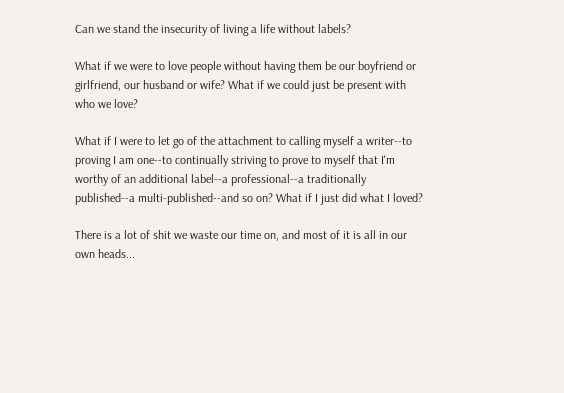Can we stand the insecurity of living a life without labels?

What if we were to love people without having them be our boyfriend or girlfriend, our husband or wife? What if we could just be present with who we love?

What if I were to let go of the attachment to calling myself a writer--to proving I am one--to continually striving to prove to myself that I'm worthy of an additional label--a professional--a traditionally published--a multi-published--and so on? What if I just did what I loved?

There is a lot of shit we waste our time on, and most of it is all in our own heads...